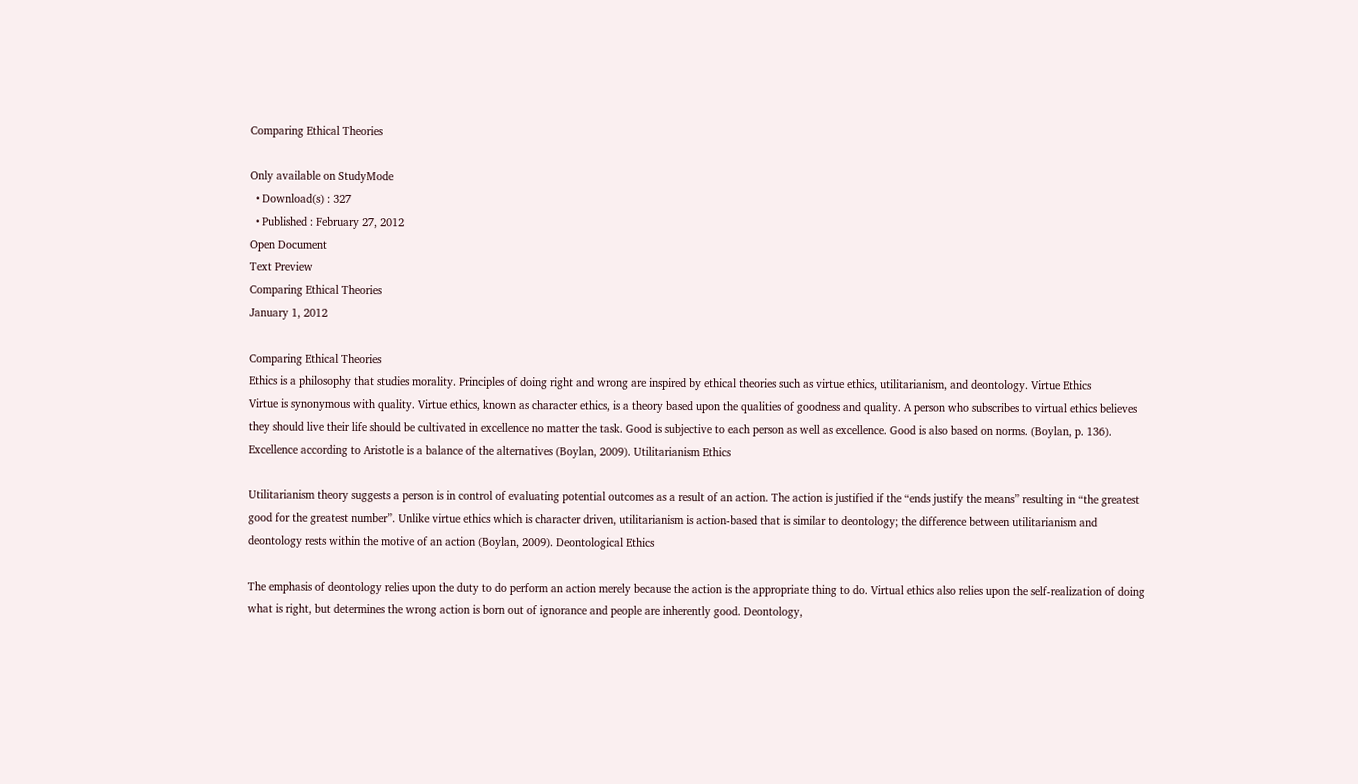Comparing Ethical Theories

Only available on StudyMode
  • Download(s) : 327
  • Published : February 27, 2012
Open Document
Text Preview
Comparing Ethical Theories
January 1, 2012

Comparing Ethical Theories
Ethics is a philosophy that studies morality. Principles of doing right and wrong are inspired by ethical theories such as virtue ethics, utilitarianism, and deontology. Virtue Ethics
Virtue is synonymous with quality. Virtue ethics, known as character ethics, is a theory based upon the qualities of goodness and quality. A person who subscribes to virtual ethics believes they should live their life should be cultivated in excellence no matter the task. Good is subjective to each person as well as excellence. Good is also based on norms. (Boylan, p. 136). Excellence according to Aristotle is a balance of the alternatives (Boylan, 2009). Utilitarianism Ethics

Utilitarianism theory suggests a person is in control of evaluating potential outcomes as a result of an action. The action is justified if the “ends justify the means” resulting in “the greatest good for the greatest number”. Unlike virtue ethics which is character driven, utilitarianism is action-based that is similar to deontology; the difference between utilitarianism and deontology rests within the motive of an action (Boylan, 2009). Deontological Ethics

The emphasis of deontology relies upon the duty to do perform an action merely because the action is the appropriate thing to do. Virtual ethics also relies upon the self-realization of doing what is right, but determines the wrong action is born out of ignorance and people are inherently good. Deontology,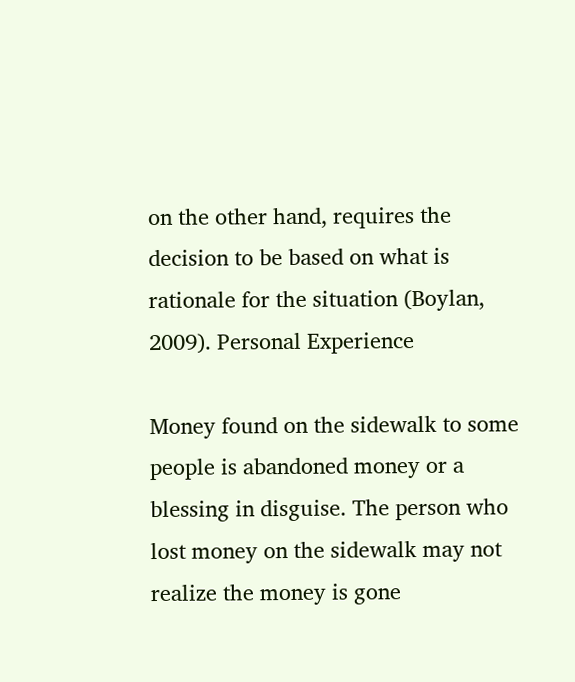on the other hand, requires the decision to be based on what is rationale for the situation (Boylan, 2009). Personal Experience

Money found on the sidewalk to some people is abandoned money or a blessing in disguise. The person who lost money on the sidewalk may not realize the money is gone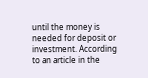until the money is needed for deposit or investment. According to an article in the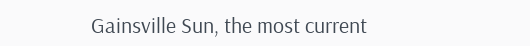Gainsville Sun, the most current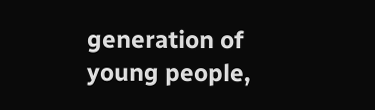generation of young people,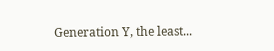Generation Y, the least...